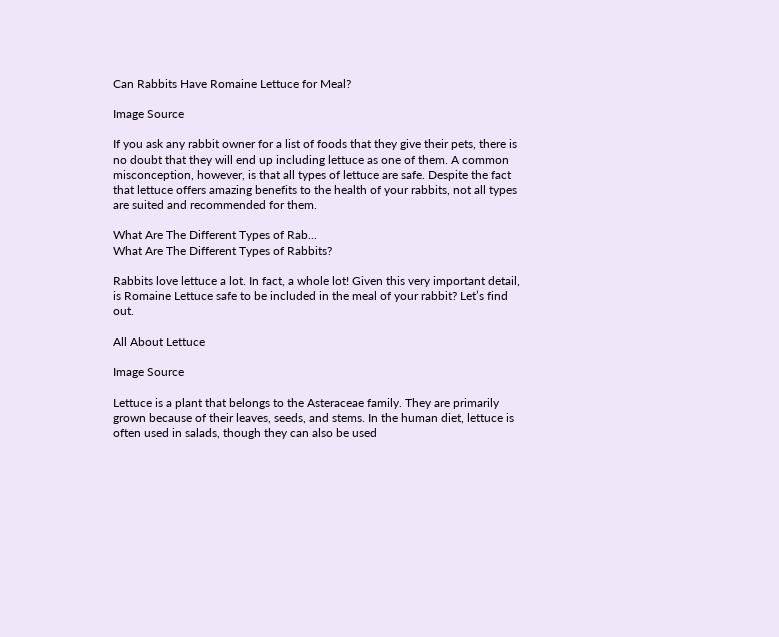Can Rabbits Have Romaine Lettuce for Meal?

Image Source

If you ask any rabbit owner for a list of foods that they give their pets, there is no doubt that they will end up including lettuce as one of them. A common misconception, however, is that all types of lettuce are safe. Despite the fact that lettuce offers amazing benefits to the health of your rabbits, not all types are suited and recommended for them.

What Are The Different Types of Rab...
What Are The Different Types of Rabbits?

Rabbits love lettuce a lot. In fact, a whole lot! Given this very important detail, is Romaine Lettuce safe to be included in the meal of your rabbit? Let’s find out.

All About Lettuce

Image Source

Lettuce is a plant that belongs to the Asteraceae family. They are primarily grown because of their leaves, seeds, and stems. In the human diet, lettuce is often used in salads, though they can also be used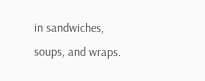in sandwiches, soups, and wraps.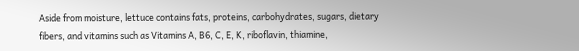Aside from moisture, lettuce contains fats, proteins, carbohydrates, sugars, dietary fibers, and vitamins such as Vitamins A, B6, C, E, K, riboflavin, thiamine,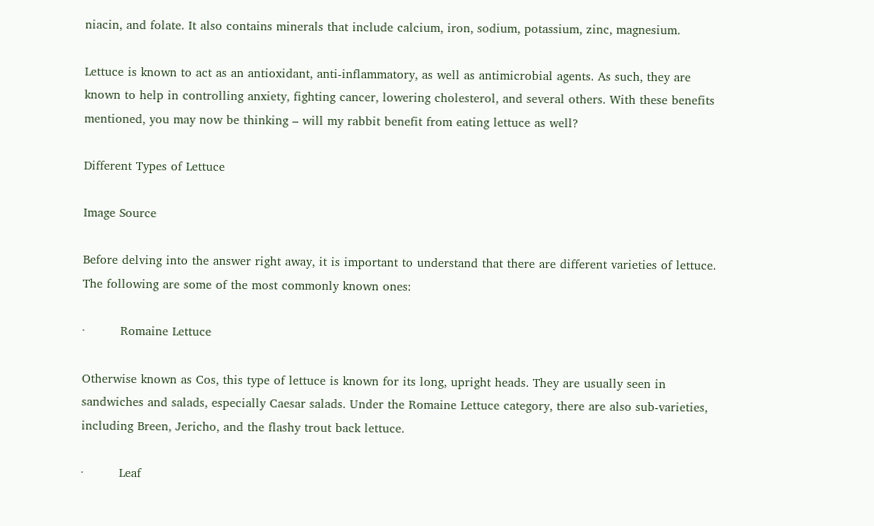niacin, and folate. It also contains minerals that include calcium, iron, sodium, potassium, zinc, magnesium.

Lettuce is known to act as an antioxidant, anti-inflammatory, as well as antimicrobial agents. As such, they are known to help in controlling anxiety, fighting cancer, lowering cholesterol, and several others. With these benefits mentioned, you may now be thinking – will my rabbit benefit from eating lettuce as well?

Different Types of Lettuce

Image Source

Before delving into the answer right away, it is important to understand that there are different varieties of lettuce. The following are some of the most commonly known ones:

·         Romaine Lettuce

Otherwise known as Cos, this type of lettuce is known for its long, upright heads. They are usually seen in sandwiches and salads, especially Caesar salads. Under the Romaine Lettuce category, there are also sub-varieties, including Breen, Jericho, and the flashy trout back lettuce.

·         Leaf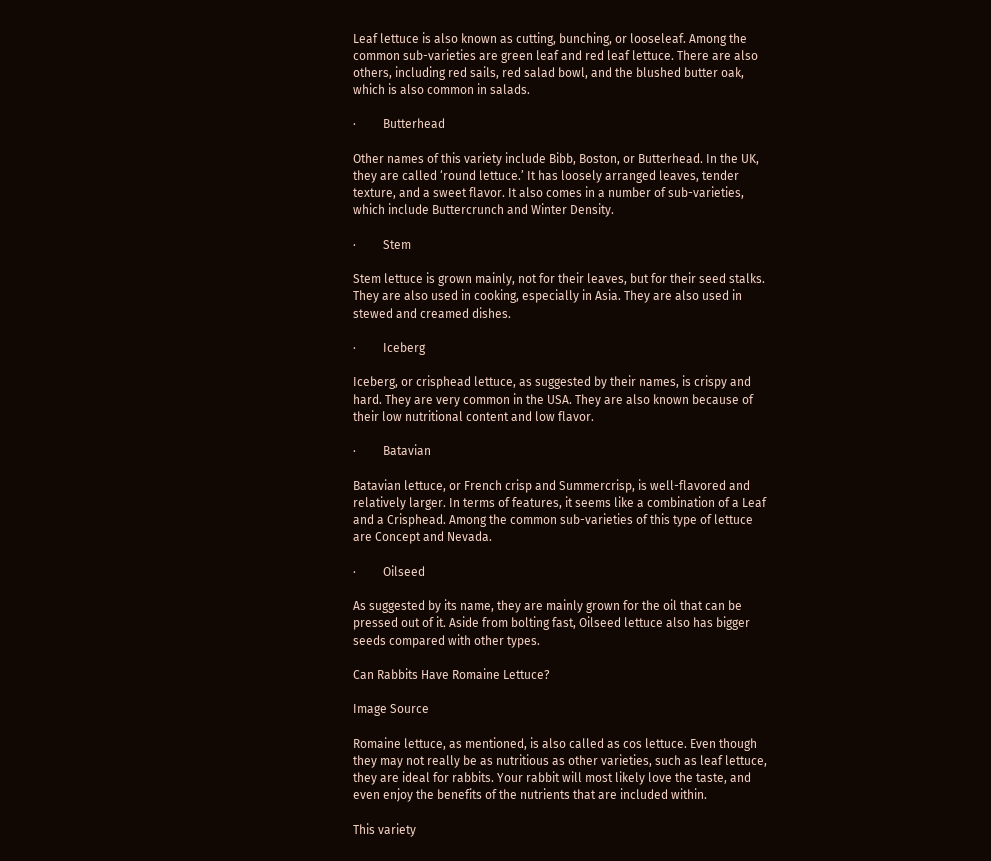Leaf lettuce is also known as cutting, bunching, or looseleaf. Among the common sub-varieties are green leaf and red leaf lettuce. There are also others, including red sails, red salad bowl, and the blushed butter oak, which is also common in salads.

·         Butterhead

Other names of this variety include Bibb, Boston, or Butterhead. In the UK, they are called ‘round lettuce.’ It has loosely arranged leaves, tender texture, and a sweet flavor. It also comes in a number of sub-varieties, which include Buttercrunch and Winter Density.

·         Stem

Stem lettuce is grown mainly, not for their leaves, but for their seed stalks. They are also used in cooking, especially in Asia. They are also used in stewed and creamed dishes.

·         Iceberg

Iceberg, or crisphead lettuce, as suggested by their names, is crispy and hard. They are very common in the USA. They are also known because of their low nutritional content and low flavor.

·         Batavian

Batavian lettuce, or French crisp and Summercrisp, is well-flavored and relatively larger. In terms of features, it seems like a combination of a Leaf and a Crisphead. Among the common sub-varieties of this type of lettuce are Concept and Nevada.

·         Oilseed

As suggested by its name, they are mainly grown for the oil that can be pressed out of it. Aside from bolting fast, Oilseed lettuce also has bigger seeds compared with other types.

Can Rabbits Have Romaine Lettuce?

Image Source

Romaine lettuce, as mentioned, is also called as cos lettuce. Even though they may not really be as nutritious as other varieties, such as leaf lettuce, they are ideal for rabbits. Your rabbit will most likely love the taste, and even enjoy the benefits of the nutrients that are included within.

This variety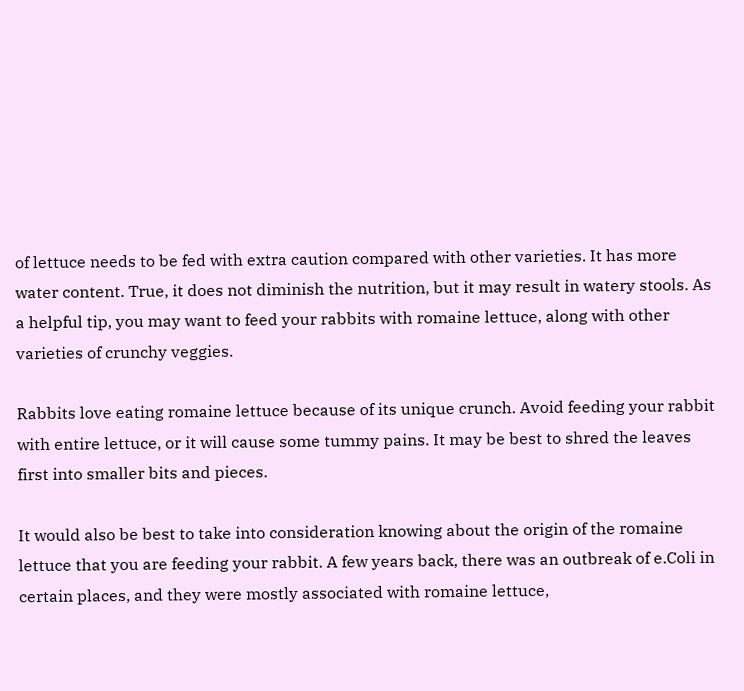of lettuce needs to be fed with extra caution compared with other varieties. It has more water content. True, it does not diminish the nutrition, but it may result in watery stools. As a helpful tip, you may want to feed your rabbits with romaine lettuce, along with other varieties of crunchy veggies.

Rabbits love eating romaine lettuce because of its unique crunch. Avoid feeding your rabbit with entire lettuce, or it will cause some tummy pains. It may be best to shred the leaves first into smaller bits and pieces.

It would also be best to take into consideration knowing about the origin of the romaine lettuce that you are feeding your rabbit. A few years back, there was an outbreak of e.Coli in certain places, and they were mostly associated with romaine lettuce,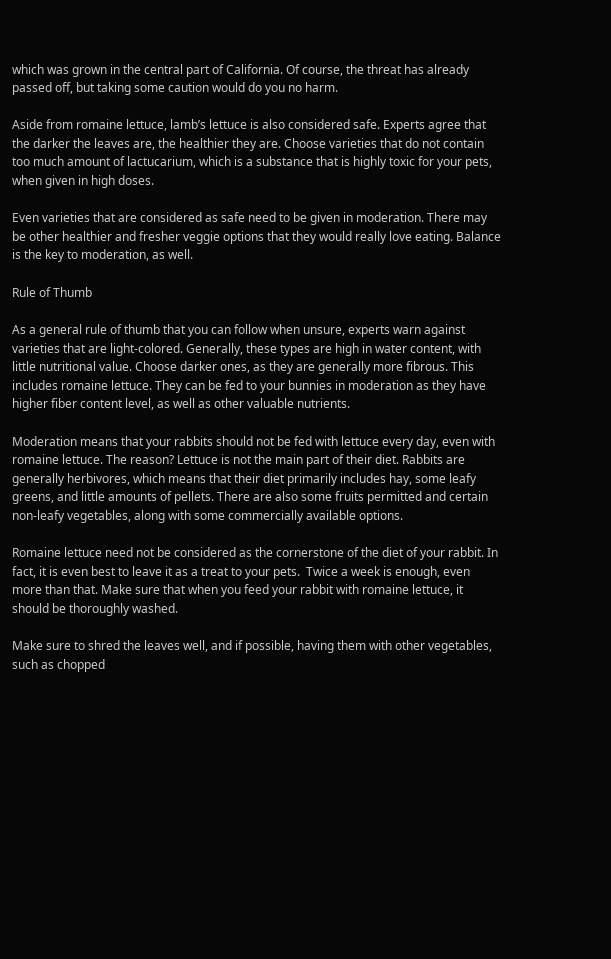which was grown in the central part of California. Of course, the threat has already passed off, but taking some caution would do you no harm.

Aside from romaine lettuce, lamb’s lettuce is also considered safe. Experts agree that the darker the leaves are, the healthier they are. Choose varieties that do not contain too much amount of lactucarium, which is a substance that is highly toxic for your pets, when given in high doses.

Even varieties that are considered as safe need to be given in moderation. There may be other healthier and fresher veggie options that they would really love eating. Balance is the key to moderation, as well.

Rule of Thumb

As a general rule of thumb that you can follow when unsure, experts warn against varieties that are light-colored. Generally, these types are high in water content, with little nutritional value. Choose darker ones, as they are generally more fibrous. This includes romaine lettuce. They can be fed to your bunnies in moderation as they have higher fiber content level, as well as other valuable nutrients.

Moderation means that your rabbits should not be fed with lettuce every day, even with romaine lettuce. The reason? Lettuce is not the main part of their diet. Rabbits are generally herbivores, which means that their diet primarily includes hay, some leafy greens, and little amounts of pellets. There are also some fruits permitted and certain non-leafy vegetables, along with some commercially available options.

Romaine lettuce need not be considered as the cornerstone of the diet of your rabbit. In fact, it is even best to leave it as a treat to your pets.  Twice a week is enough, even more than that. Make sure that when you feed your rabbit with romaine lettuce, it should be thoroughly washed.

Make sure to shred the leaves well, and if possible, having them with other vegetables, such as chopped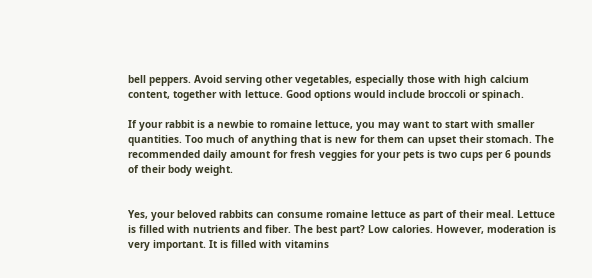bell peppers. Avoid serving other vegetables, especially those with high calcium content, together with lettuce. Good options would include broccoli or spinach.

If your rabbit is a newbie to romaine lettuce, you may want to start with smaller quantities. Too much of anything that is new for them can upset their stomach. The recommended daily amount for fresh veggies for your pets is two cups per 6 pounds of their body weight.


Yes, your beloved rabbits can consume romaine lettuce as part of their meal. Lettuce is filled with nutrients and fiber. The best part? Low calories. However, moderation is very important. It is filled with vitamins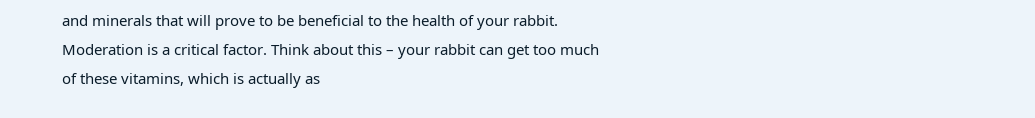and minerals that will prove to be beneficial to the health of your rabbit. Moderation is a critical factor. Think about this – your rabbit can get too much of these vitamins, which is actually as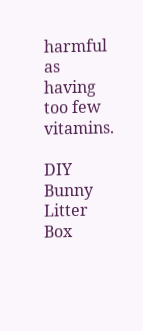harmful as having too few vitamins.

DIY Bunny Litter Box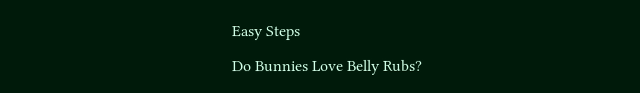Easy Steps

Do Bunnies Love Belly Rubs?